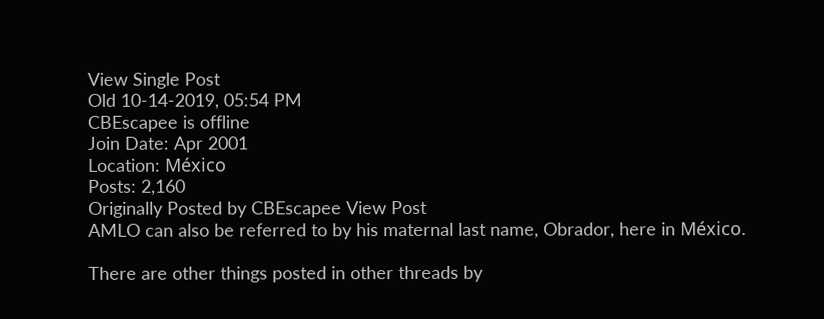View Single Post
Old 10-14-2019, 05:54 PM
CBEscapee is offline
Join Date: Apr 2001
Location: México
Posts: 2,160
Originally Posted by CBEscapee View Post
AMLO can also be referred to by his maternal last name, Obrador, here in México.

There are other things posted in other threads by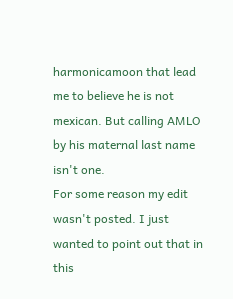harmonicamoon that lead me to believe he is not mexican. But calling AMLO by his maternal last name isn't one.
For some reason my edit wasn't posted. I just wanted to point out that in this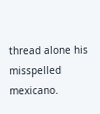thread alone his misspelled mexicano.